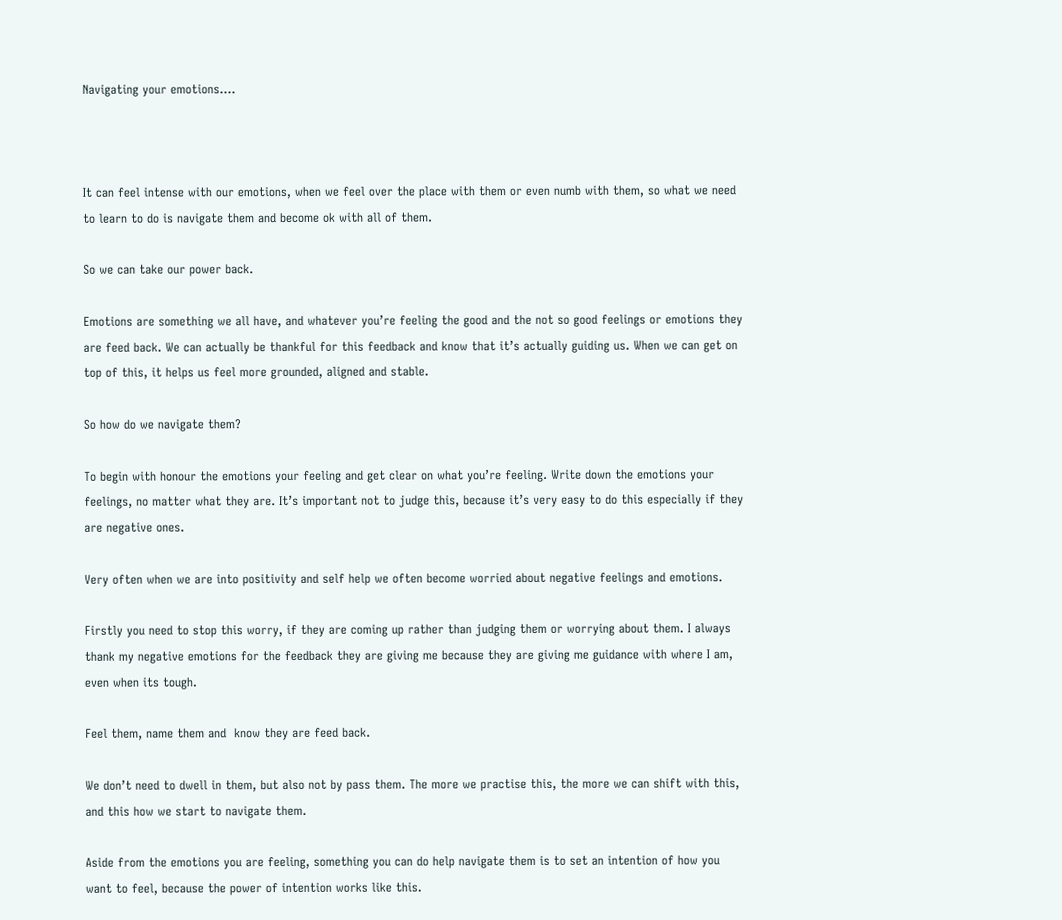Navigating your emotions….



It can feel intense with our emotions, when we feel over the place with them or even numb with them, so what we need to learn to do is navigate them and become ok with all of them.

So we can take our power back.

Emotions are something we all have, and whatever you’re feeling the good and the not so good feelings or emotions they are feed back. We can actually be thankful for this feedback and know that it’s actually guiding us. When we can get on top of this, it helps us feel more grounded, aligned and stable.

So how do we navigate them?

To begin with honour the emotions your feeling and get clear on what you’re feeling. Write down the emotions your feelings, no matter what they are. It’s important not to judge this, because it’s very easy to do this especially if they are negative ones.

Very often when we are into positivity and self help we often become worried about negative feelings and emotions.

Firstly you need to stop this worry, if they are coming up rather than judging them or worrying about them. I always thank my negative emotions for the feedback they are giving me because they are giving me guidance with where I am, even when its tough.

Feel them, name them and  know they are feed back.

We don’t need to dwell in them, but also not by pass them. The more we practise this, the more we can shift with this, and this how we start to navigate them.

Aside from the emotions you are feeling, something you can do help navigate them is to set an intention of how you want to feel, because the power of intention works like this.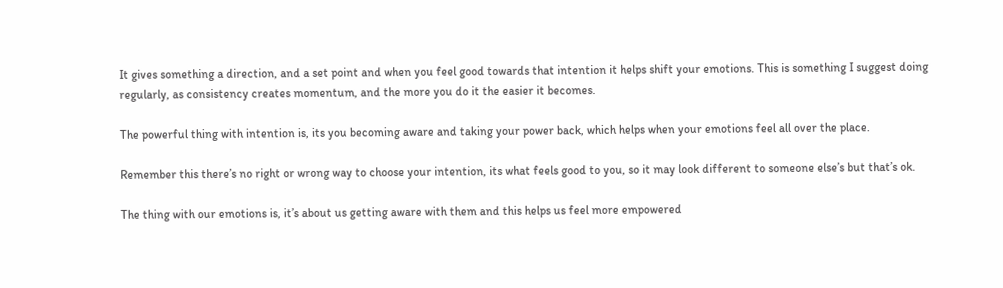It gives something a direction, and a set point and when you feel good towards that intention it helps shift your emotions. This is something I suggest doing regularly, as consistency creates momentum, and the more you do it the easier it becomes.

The powerful thing with intention is, its you becoming aware and taking your power back, which helps when your emotions feel all over the place.

Remember this there’s no right or wrong way to choose your intention, its what feels good to you, so it may look different to someone else’s but that’s ok.

The thing with our emotions is, it’s about us getting aware with them and this helps us feel more empowered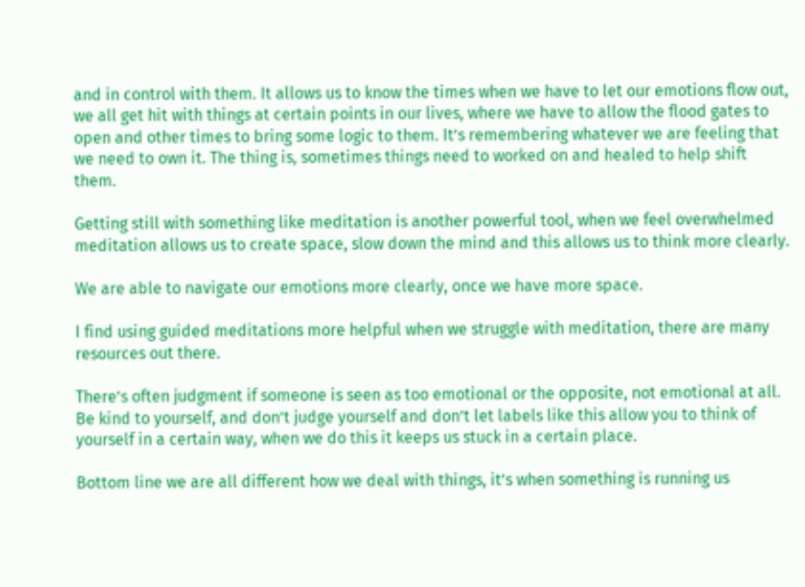and in control with them. It allows us to know the times when we have to let our emotions flow out, we all get hit with things at certain points in our lives, where we have to allow the flood gates to open and other times to bring some logic to them. It’s remembering whatever we are feeling that we need to own it. The thing is, sometimes things need to worked on and healed to help shift them.

Getting still with something like meditation is another powerful tool, when we feel overwhelmed meditation allows us to create space, slow down the mind and this allows us to think more clearly.

We are able to navigate our emotions more clearly, once we have more space.

I find using guided meditations more helpful when we struggle with meditation, there are many resources out there.

There’s often judgment if someone is seen as too emotional or the opposite, not emotional at all. Be kind to yourself, and don’t judge yourself and don’t let labels like this allow you to think of yourself in a certain way, when we do this it keeps us stuck in a certain place.

Bottom line we are all different how we deal with things, it’s when something is running us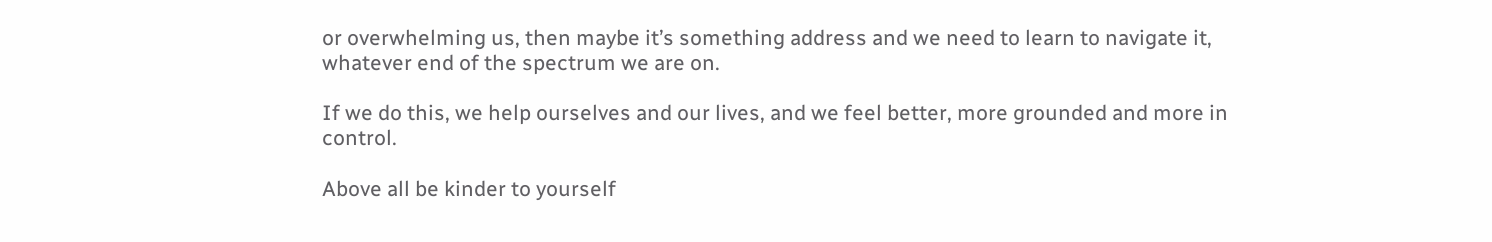or overwhelming us, then maybe it’s something address and we need to learn to navigate it, whatever end of the spectrum we are on.

If we do this, we help ourselves and our lives, and we feel better, more grounded and more in control.

Above all be kinder to yourself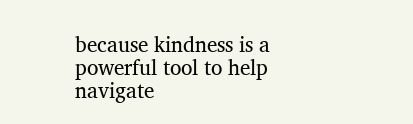because kindness is a powerful tool to help navigate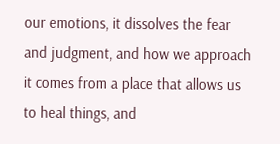our emotions, it dissolves the fear and judgment, and how we approach it comes from a place that allows us to heal things, and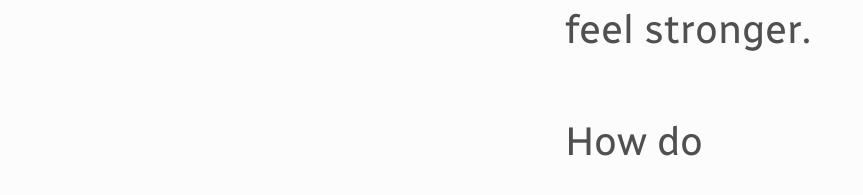feel stronger.

How do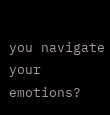you navigate your emotions?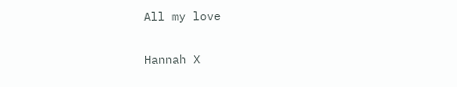All my love

Hannah X